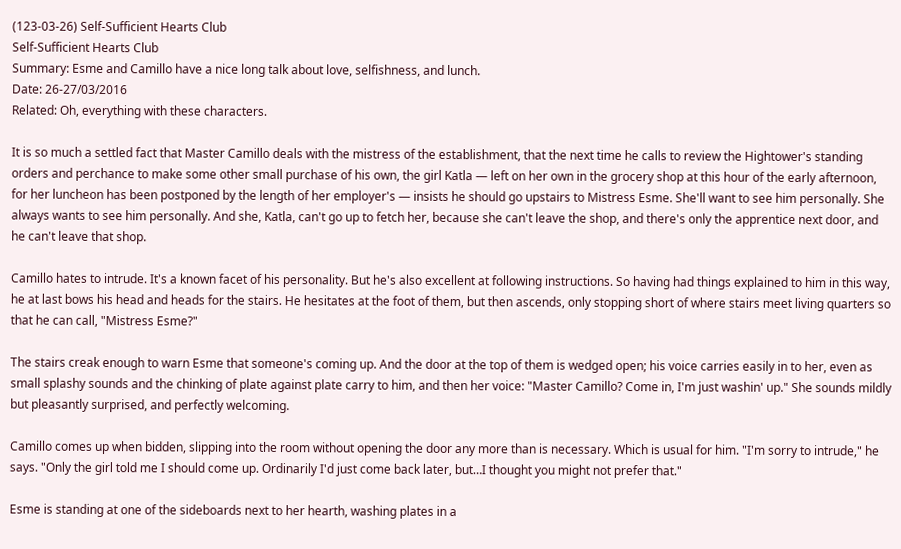(123-03-26) Self-Sufficient Hearts Club
Self-Sufficient Hearts Club
Summary: Esme and Camillo have a nice long talk about love, selfishness, and lunch.
Date: 26-27/03/2016
Related: Oh, everything with these characters.

It is so much a settled fact that Master Camillo deals with the mistress of the establishment, that the next time he calls to review the Hightower's standing orders and perchance to make some other small purchase of his own, the girl Katla — left on her own in the grocery shop at this hour of the early afternoon, for her luncheon has been postponed by the length of her employer's — insists he should go upstairs to Mistress Esme. She'll want to see him personally. She always wants to see him personally. And she, Katla, can't go up to fetch her, because she can't leave the shop, and there's only the apprentice next door, and he can't leave that shop.

Camillo hates to intrude. It's a known facet of his personality. But he's also excellent at following instructions. So having had things explained to him in this way, he at last bows his head and heads for the stairs. He hesitates at the foot of them, but then ascends, only stopping short of where stairs meet living quarters so that he can call, "Mistress Esme?"

The stairs creak enough to warn Esme that someone's coming up. And the door at the top of them is wedged open; his voice carries easily in to her, even as small splashy sounds and the chinking of plate against plate carry to him, and then her voice: "Master Camillo? Come in, I'm just washin' up." She sounds mildly but pleasantly surprised, and perfectly welcoming.

Camillo comes up when bidden, slipping into the room without opening the door any more than is necessary. Which is usual for him. "I'm sorry to intrude," he says. "Only the girl told me I should come up. Ordinarily I'd just come back later, but…I thought you might not prefer that."

Esme is standing at one of the sideboards next to her hearth, washing plates in a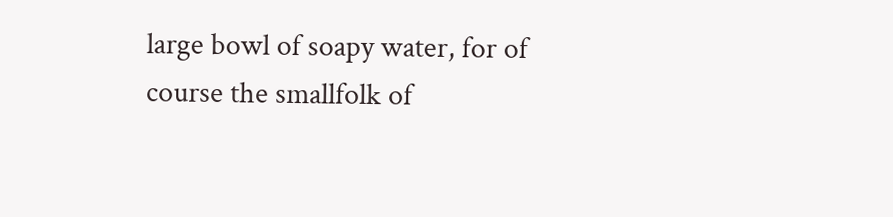large bowl of soapy water, for of course the smallfolk of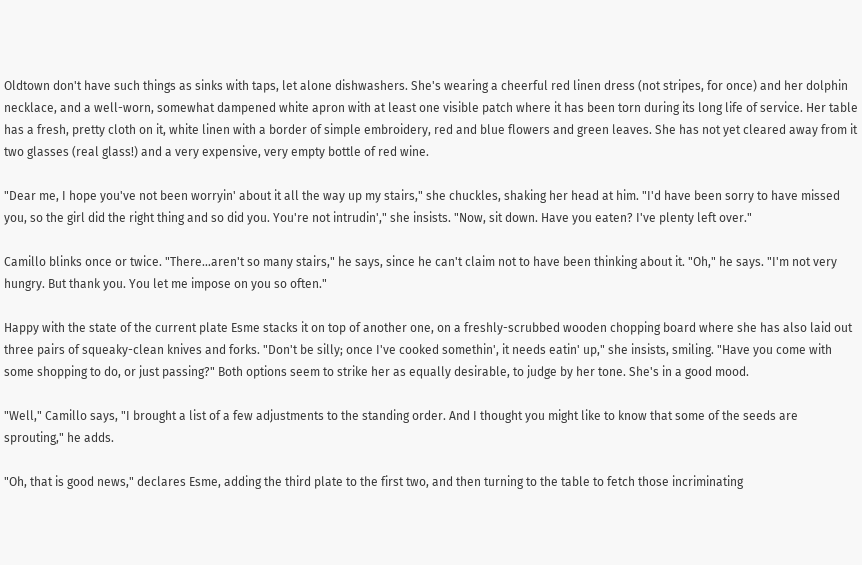Oldtown don't have such things as sinks with taps, let alone dishwashers. She's wearing a cheerful red linen dress (not stripes, for once) and her dolphin necklace, and a well-worn, somewhat dampened white apron with at least one visible patch where it has been torn during its long life of service. Her table has a fresh, pretty cloth on it, white linen with a border of simple embroidery, red and blue flowers and green leaves. She has not yet cleared away from it two glasses (real glass!) and a very expensive, very empty bottle of red wine.

"Dear me, I hope you've not been worryin' about it all the way up my stairs," she chuckles, shaking her head at him. "I'd have been sorry to have missed you, so the girl did the right thing and so did you. You're not intrudin'," she insists. "Now, sit down. Have you eaten? I've plenty left over."

Camillo blinks once or twice. "There…aren't so many stairs," he says, since he can't claim not to have been thinking about it. "Oh," he says. "I'm not very hungry. But thank you. You let me impose on you so often."

Happy with the state of the current plate Esme stacks it on top of another one, on a freshly-scrubbed wooden chopping board where she has also laid out three pairs of squeaky-clean knives and forks. "Don't be silly; once I've cooked somethin', it needs eatin' up," she insists, smiling. "Have you come with some shopping to do, or just passing?" Both options seem to strike her as equally desirable, to judge by her tone. She's in a good mood.

"Well," Camillo says, "I brought a list of a few adjustments to the standing order. And I thought you might like to know that some of the seeds are sprouting," he adds.

"Oh, that is good news," declares Esme, adding the third plate to the first two, and then turning to the table to fetch those incriminating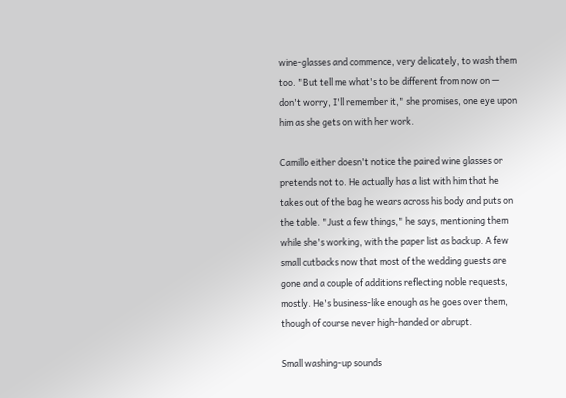wine-glasses and commence, very delicately, to wash them too. "But tell me what's to be different from now on — don't worry, I'll remember it," she promises, one eye upon him as she gets on with her work.

Camillo either doesn't notice the paired wine glasses or pretends not to. He actually has a list with him that he takes out of the bag he wears across his body and puts on the table. "Just a few things," he says, mentioning them while she's working, with the paper list as backup. A few small cutbacks now that most of the wedding guests are gone and a couple of additions reflecting noble requests, mostly. He's business-like enough as he goes over them, though of course never high-handed or abrupt.

Small washing-up sounds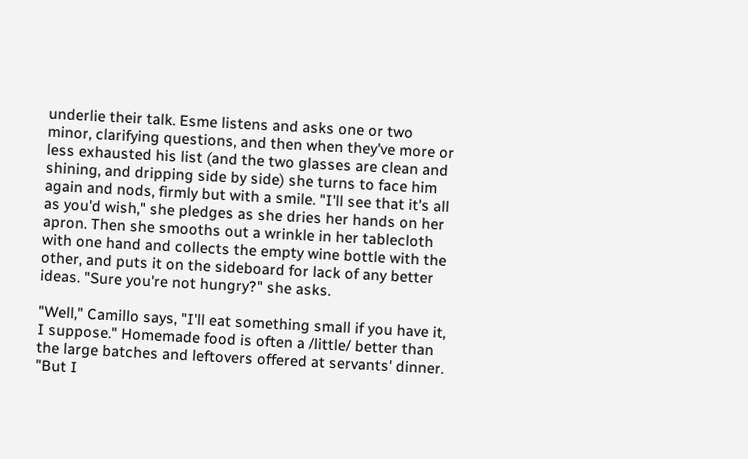underlie their talk. Esme listens and asks one or two minor, clarifying questions, and then when they've more or less exhausted his list (and the two glasses are clean and shining, and dripping side by side) she turns to face him again and nods, firmly but with a smile. "I'll see that it's all as you'd wish," she pledges as she dries her hands on her apron. Then she smooths out a wrinkle in her tablecloth with one hand and collects the empty wine bottle with the other, and puts it on the sideboard for lack of any better ideas. "Sure you're not hungry?" she asks.

"Well," Camillo says, "I'll eat something small if you have it, I suppose." Homemade food is often a /little/ better than the large batches and leftovers offered at servants' dinner. "But I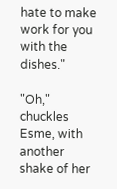hate to make work for you with the dishes."

"Oh," chuckles Esme, with another shake of her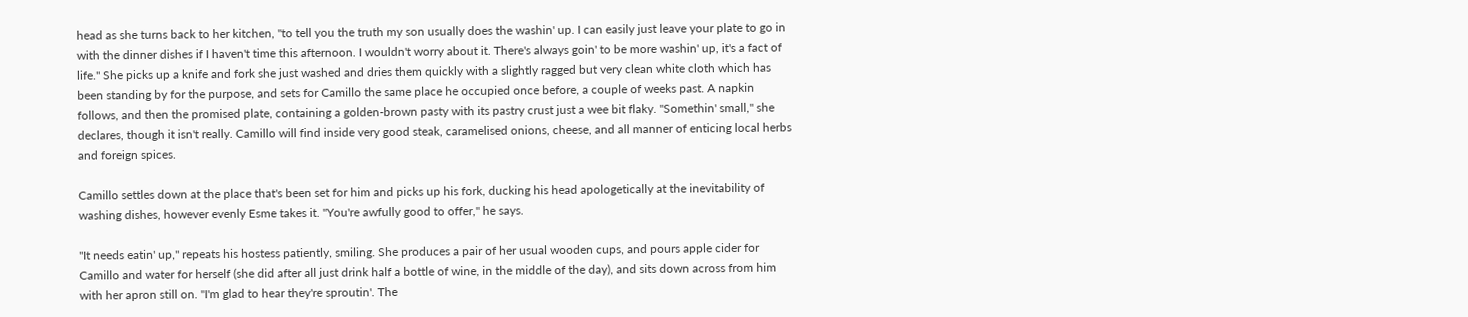head as she turns back to her kitchen, "to tell you the truth my son usually does the washin' up. I can easily just leave your plate to go in with the dinner dishes if I haven't time this afternoon. I wouldn't worry about it. There's always goin' to be more washin' up, it's a fact of life." She picks up a knife and fork she just washed and dries them quickly with a slightly ragged but very clean white cloth which has been standing by for the purpose, and sets for Camillo the same place he occupied once before, a couple of weeks past. A napkin follows, and then the promised plate, containing a golden-brown pasty with its pastry crust just a wee bit flaky. "Somethin' small," she declares, though it isn't really. Camillo will find inside very good steak, caramelised onions, cheese, and all manner of enticing local herbs and foreign spices.

Camillo settles down at the place that's been set for him and picks up his fork, ducking his head apologetically at the inevitability of washing dishes, however evenly Esme takes it. "You're awfully good to offer," he says.

"It needs eatin' up," repeats his hostess patiently, smiling. She produces a pair of her usual wooden cups, and pours apple cider for Camillo and water for herself (she did after all just drink half a bottle of wine, in the middle of the day), and sits down across from him with her apron still on. "I'm glad to hear they're sproutin'. The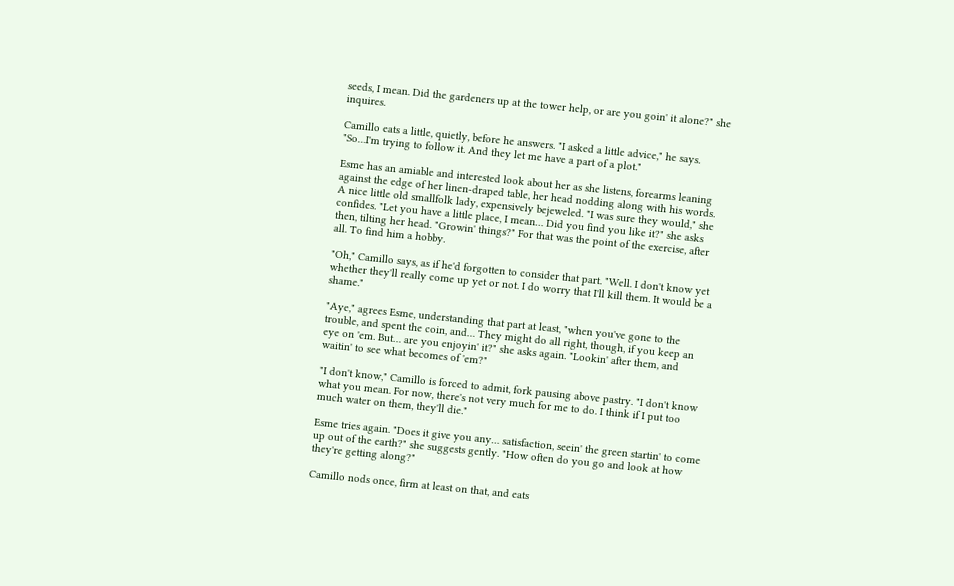seeds, I mean. Did the gardeners up at the tower help, or are you goin' it alone?" she inquires.

Camillo eats a little, quietly, before he answers. "I asked a little advice," he says. "So…I'm trying to follow it. And they let me have a part of a plot."

Esme has an amiable and interested look about her as she listens, forearms leaning against the edge of her linen-draped table, her head nodding along with his words. A nice little old smallfolk lady, expensively bejeweled. "I was sure they would," she confides. "Let you have a little place, I mean… Did you find you like it?" she asks then, tilting her head. "Growin' things?" For that was the point of the exercise, after all. To find him a hobby.

"Oh," Camillo says, as if he'd forgotten to consider that part. "Well. I don't know yet whether they'll really come up yet or not. I do worry that I'll kill them. It would be a shame."

"Aye," agrees Esme, understanding that part at least, "when you've gone to the trouble, and spent the coin, and… They might do all right, though, if you keep an eye on 'em. But… are you enjoyin' it?" she asks again. "Lookin' after them, and waitin' to see what becomes of 'em?"

"I don't know," Camillo is forced to admit, fork pausing above pastry. "I don't know what you mean. For now, there's not very much for me to do. I think if I put too much water on them, they'll die."

Esme tries again. "Does it give you any… satisfaction, seein' the green startin' to come up out of the earth?" she suggests gently. "How often do you go and look at how they're getting along?"

Camillo nods once, firm at least on that, and eats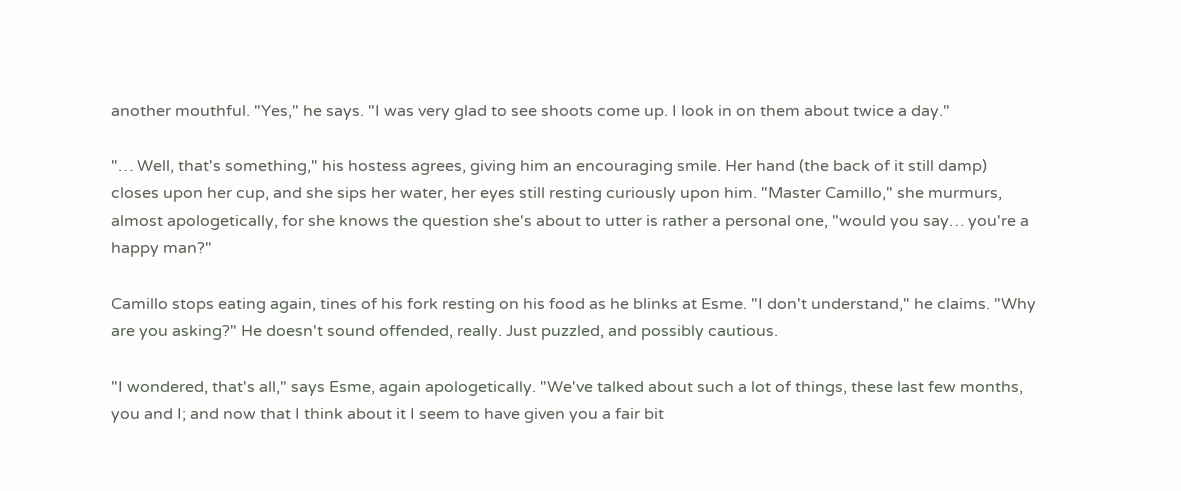another mouthful. "Yes," he says. "I was very glad to see shoots come up. I look in on them about twice a day."

"… Well, that's something," his hostess agrees, giving him an encouraging smile. Her hand (the back of it still damp) closes upon her cup, and she sips her water, her eyes still resting curiously upon him. "Master Camillo," she murmurs, almost apologetically, for she knows the question she's about to utter is rather a personal one, "would you say… you're a happy man?"

Camillo stops eating again, tines of his fork resting on his food as he blinks at Esme. "I don't understand," he claims. "Why are you asking?" He doesn't sound offended, really. Just puzzled, and possibly cautious.

"I wondered, that's all," says Esme, again apologetically. "We've talked about such a lot of things, these last few months, you and I; and now that I think about it I seem to have given you a fair bit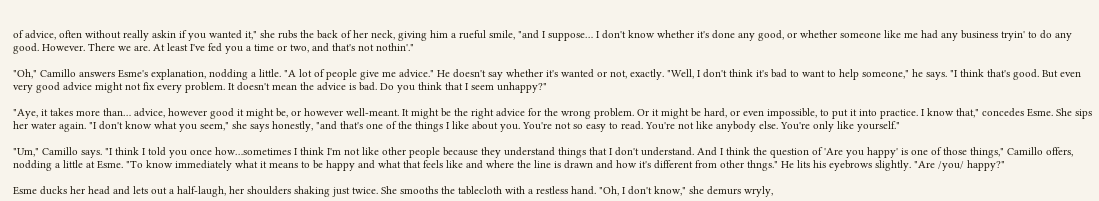of advice, often without really askin if you wanted it," she rubs the back of her neck, giving him a rueful smile, "and I suppose… I don't know whether it's done any good, or whether someone like me had any business tryin' to do any good. However. There we are. At least I've fed you a time or two, and that's not nothin'."

"Oh," Camillo answers Esme's explanation, nodding a little. "A lot of people give me advice." He doesn't say whether it's wanted or not, exactly. "Well, I don't think it's bad to want to help someone," he says. "I think that's good. But even very good advice might not fix every problem. It doesn't mean the advice is bad. Do you think that I seem unhappy?"

"Aye, it takes more than… advice, however good it might be, or however well-meant. It might be the right advice for the wrong problem. Or it might be hard, or even impossible, to put it into practice. I know that," concedes Esme. She sips her water again. "I don't know what you seem," she says honestly, "and that's one of the things I like about you. You're not so easy to read. You're not like anybody else. You're only like yourself."

"Um," Camillo says. "I think I told you once how…sometimes I think I'm not like other people because they understand things that I don't understand. And I think the question of 'Are you happy' is one of those things," Camillo offers, nodding a little at Esme. "To know immediately what it means to be happy and what that feels like and where the line is drawn and how it's different from other thngs." He lits his eyebrows slightly. "Are /you/ happy?"

Esme ducks her head and lets out a half-laugh, her shoulders shaking just twice. She smooths the tablecloth with a restless hand. "Oh, I don't know," she demurs wryly,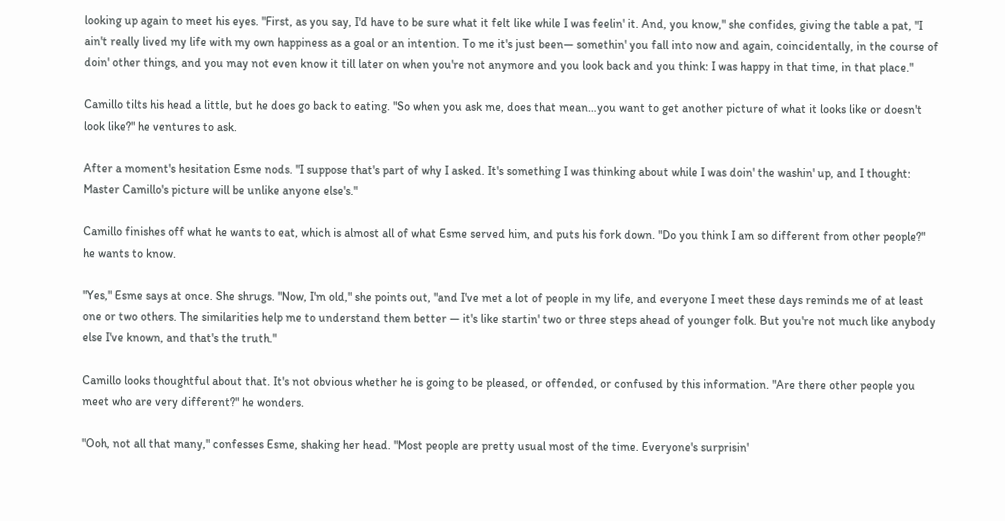looking up again to meet his eyes. "First, as you say, I'd have to be sure what it felt like while I was feelin' it. And, you know," she confides, giving the table a pat, "I ain't really lived my life with my own happiness as a goal or an intention. To me it's just been— somethin' you fall into now and again, coincidentally, in the course of doin' other things, and you may not even know it till later on when you're not anymore and you look back and you think: I was happy in that time, in that place."

Camillo tilts his head a little, but he does go back to eating. "So when you ask me, does that mean…you want to get another picture of what it looks like or doesn't look like?" he ventures to ask.

After a moment's hesitation Esme nods. "I suppose that's part of why I asked. It's something I was thinking about while I was doin' the washin' up, and I thought: Master Camillo's picture will be unlike anyone else's."

Camillo finishes off what he wants to eat, which is almost all of what Esme served him, and puts his fork down. "Do you think I am so different from other people?" he wants to know.

"Yes," Esme says at once. She shrugs. "Now, I'm old," she points out, "and I've met a lot of people in my life, and everyone I meet these days reminds me of at least one or two others. The similarities help me to understand them better — it's like startin' two or three steps ahead of younger folk. But you're not much like anybody else I've known, and that's the truth."

Camillo looks thoughtful about that. It's not obvious whether he is going to be pleased, or offended, or confused by this information. "Are there other people you meet who are very different?" he wonders.

"Ooh, not all that many," confesses Esme, shaking her head. "Most people are pretty usual most of the time. Everyone's surprisin'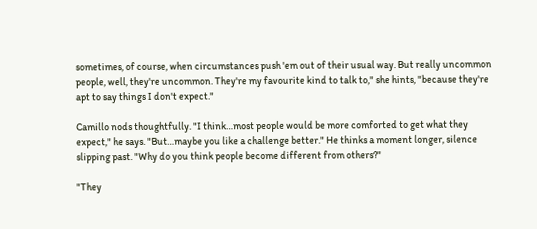sometimes, of course, when circumstances push 'em out of their usual way. But really uncommon people, well, they're uncommon. They're my favourite kind to talk to," she hints, "because they're apt to say things I don't expect."

Camillo nods thoughtfully. "I think…most people would be more comforted to get what they expect," he says. "But…maybe you like a challenge better." He thinks a moment longer, silence slipping past. "Why do you think people become different from others?"

"They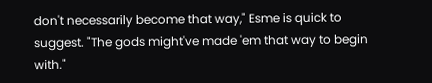don't necessarily become that way," Esme is quick to suggest. "The gods might've made 'em that way to begin with."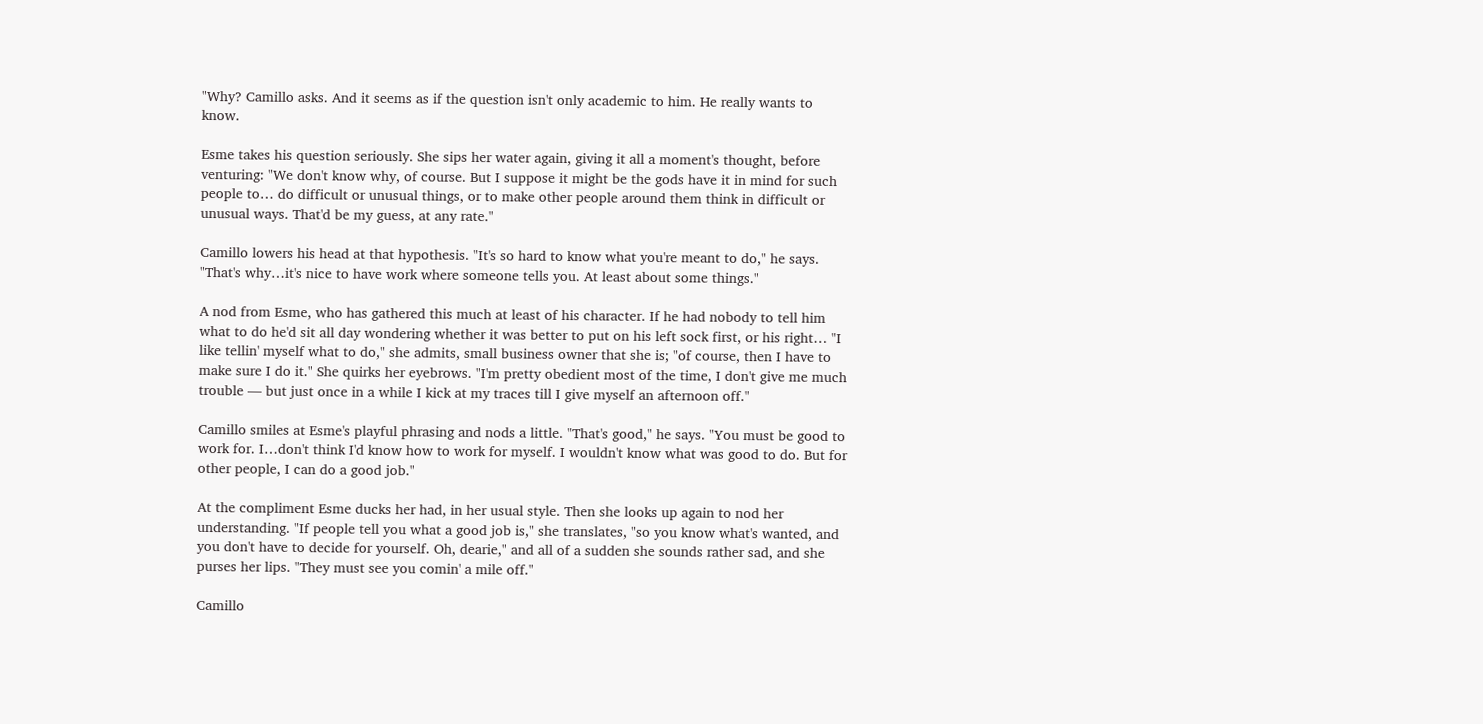"Why? Camillo asks. And it seems as if the question isn't only academic to him. He really wants to know.

Esme takes his question seriously. She sips her water again, giving it all a moment's thought, before venturing: "We don't know why, of course. But I suppose it might be the gods have it in mind for such people to… do difficult or unusual things, or to make other people around them think in difficult or unusual ways. That'd be my guess, at any rate."

Camillo lowers his head at that hypothesis. "It's so hard to know what you're meant to do," he says. "That's why…it's nice to have work where someone tells you. At least about some things."

A nod from Esme, who has gathered this much at least of his character. If he had nobody to tell him what to do he'd sit all day wondering whether it was better to put on his left sock first, or his right… "I like tellin' myself what to do," she admits, small business owner that she is; "of course, then I have to make sure I do it." She quirks her eyebrows. "I'm pretty obedient most of the time, I don't give me much trouble — but just once in a while I kick at my traces till I give myself an afternoon off."

Camillo smiles at Esme's playful phrasing and nods a little. "That's good," he says. "You must be good to work for. I…don't think I'd know how to work for myself. I wouldn't know what was good to do. But for other people, I can do a good job."

At the compliment Esme ducks her had, in her usual style. Then she looks up again to nod her understanding. "If people tell you what a good job is," she translates, "so you know what's wanted, and you don't have to decide for yourself. Oh, dearie," and all of a sudden she sounds rather sad, and she purses her lips. "They must see you comin' a mile off."

Camillo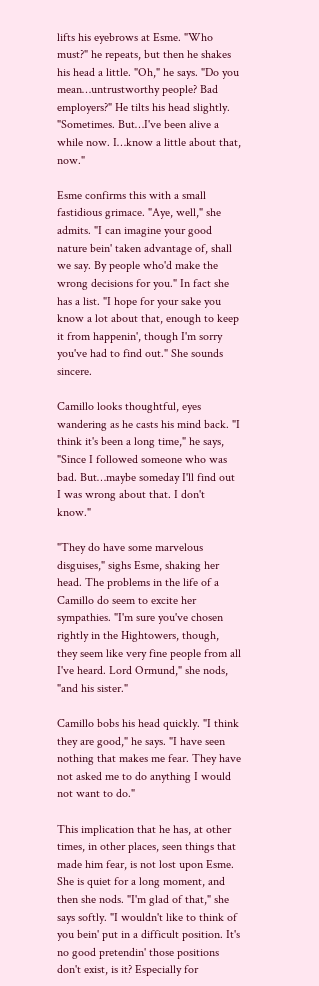lifts his eyebrows at Esme. "Who must?" he repeats, but then he shakes his head a little. "Oh," he says. "Do you mean…untrustworthy people? Bad employers?" He tilts his head slightly. "Sometimes. But…I've been alive a while now. I…know a little about that, now."

Esme confirms this with a small fastidious grimace. "Aye, well," she admits. "I can imagine your good nature bein' taken advantage of, shall we say. By people who'd make the wrong decisions for you." In fact she has a list. "I hope for your sake you know a lot about that, enough to keep it from happenin', though I'm sorry you've had to find out." She sounds sincere.

Camillo looks thoughtful, eyes wandering as he casts his mind back. "I think it's been a long time," he says, "Since I followed someone who was bad. But…maybe someday I'll find out I was wrong about that. I don't know."

"They do have some marvelous disguises," sighs Esme, shaking her head. The problems in the life of a Camillo do seem to excite her sympathies. "I'm sure you've chosen rightly in the Hightowers, though, they seem like very fine people from all I've heard. Lord Ormund," she nods, "and his sister."

Camillo bobs his head quickly. "I think they are good," he says. "I have seen nothing that makes me fear. They have not asked me to do anything I would not want to do."

This implication that he has, at other times, in other places, seen things that made him fear, is not lost upon Esme. She is quiet for a long moment, and then she nods. "I'm glad of that," she says softly. "I wouldn't like to think of you bein' put in a difficult position. It's no good pretendin' those positions don't exist, is it? Especially for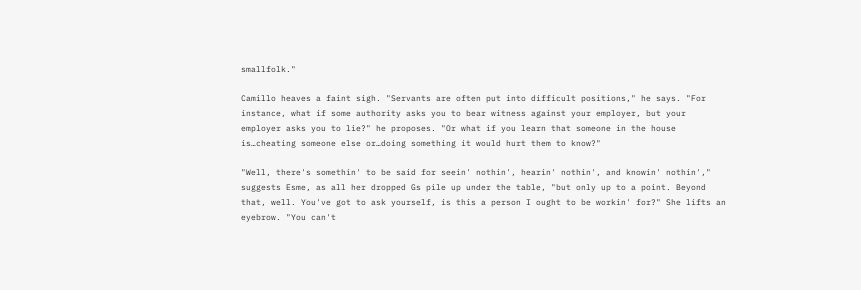smallfolk."

Camillo heaves a faint sigh. "Servants are often put into difficult positions," he says. "For instance, what if some authority asks you to bear witness against your employer, but your employer asks you to lie?" he proposes. "Or what if you learn that someone in the house is…cheating someone else or…doing something it would hurt them to know?"

"Well, there's somethin' to be said for seein' nothin', hearin' nothin', and knowin' nothin'," suggests Esme, as all her dropped Gs pile up under the table, "but only up to a point. Beyond that, well. You've got to ask yourself, is this a person I ought to be workin' for?" She lifts an eyebrow. "You can't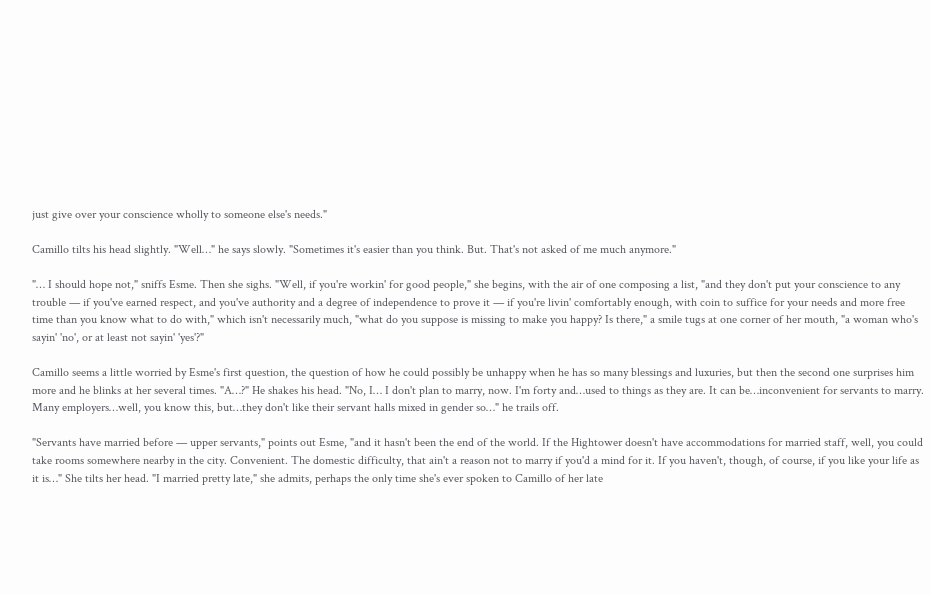just give over your conscience wholly to someone else's needs."

Camillo tilts his head slightly. "Well…" he says slowly. "Sometimes it's easier than you think. But. That's not asked of me much anymore."

"… I should hope not," sniffs Esme. Then she sighs. "Well, if you're workin' for good people," she begins, with the air of one composing a list, "and they don't put your conscience to any trouble — if you've earned respect, and you've authority and a degree of independence to prove it — if you're livin' comfortably enough, with coin to suffice for your needs and more free time than you know what to do with," which isn't necessarily much, "what do you suppose is missing to make you happy? Is there," a smile tugs at one corner of her mouth, "a woman who's sayin' 'no', or at least not sayin' 'yes'?"

Camillo seems a little worried by Esme's first question, the question of how he could possibly be unhappy when he has so many blessings and luxuries, but then the second one surprises him more and he blinks at her several times. "A…?" He shakes his head. "No, I… I don't plan to marry, now. I'm forty and…used to things as they are. It can be…inconvenient for servants to marry. Many employers…well, you know this, but…they don't like their servant halls mixed in gender so…" he trails off.

"Servants have married before — upper servants," points out Esme, "and it hasn't been the end of the world. If the Hightower doesn't have accommodations for married staff, well, you could take rooms somewhere nearby in the city. Convenient. The domestic difficulty, that ain't a reason not to marry if you'd a mind for it. If you haven't, though, of course, if you like your life as it is…" She tilts her head. "I married pretty late," she admits, perhaps the only time she's ever spoken to Camillo of her late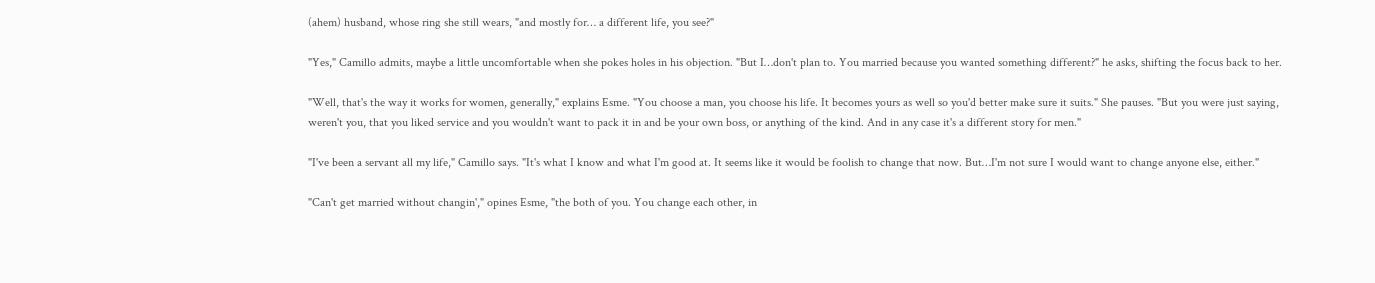(ahem) husband, whose ring she still wears, "and mostly for… a different life, you see?"

"Yes," Camillo admits, maybe a little uncomfortable when she pokes holes in his objection. "But I…don't plan to. You married because you wanted something different?" he asks, shifting the focus back to her.

"Well, that's the way it works for women, generally," explains Esme. "You choose a man, you choose his life. It becomes yours as well so you'd better make sure it suits." She pauses. "But you were just saying, weren't you, that you liked service and you wouldn't want to pack it in and be your own boss, or anything of the kind. And in any case it's a different story for men."

"I've been a servant all my life," Camillo says. "It's what I know and what I'm good at. It seems like it would be foolish to change that now. But…I'm not sure I would want to change anyone else, either."

"Can't get married without changin'," opines Esme, "the both of you. You change each other, in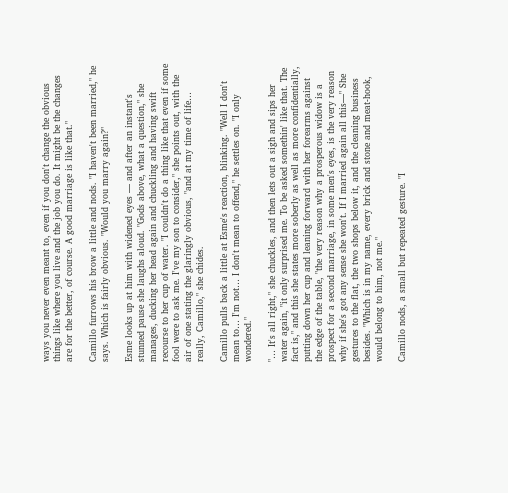ways you never even meant to, even if you don't change the obvious things like where you live and the job you do. It might be the changes are for the better, of course. A good marriage is like that."

Camillo furrows his brow a little and nods. "I haven't been married," he says. Which is fairly obvious. "Would you marry again?"

Esme looks up at him with widened eyes — and after an instant's stunned pause she laughs aloud. "Gods above, what a question," she manages, ducking her head again and chuckling and having swift recourse to her cup of water. "I couldn't do a thing like that even if some fool were to ask me. I've my son to consider," she points out, with the air of one stating the glaringly obvious, "and at my time of life… really, Camillo," she chides.

Camillo pulls back a little at Esme's reaction, blinking. "Well I don't mean to… I'm not… I don't mean to offend," he settles on. "I only wondered."

"… It's all right," she chuckles, and then lets out a sigh and sips her water again, "it only surprised me. To be asked somethin' like that. The fact is," and this she states more soberly as well as more confidentially, putting down her cup and leaning forward with her forearms against the edge of the table, "the very reason why a prosperous widow is a prospect for a second marriage, in some men's eyes, is the very reason why if she's got any sense she won't. If I married again all this—" She gestures to the flat, the two shops below it, and the cleaning business besides. "Which is in my name, every brick and stone and meat-hook, would belong to him, not me."

Camillo nods, a small but repeated gesture. "I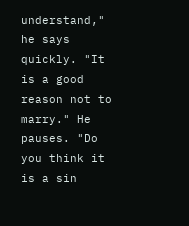understand," he says quickly. "It is a good reason not to marry." He pauses. "Do you think it is a sin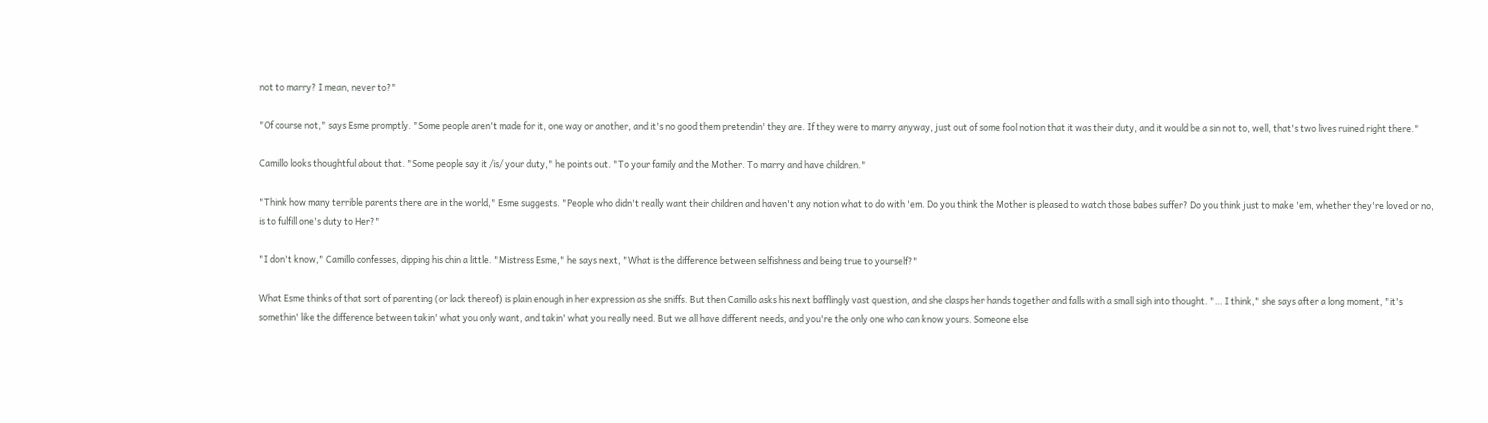not to marry? I mean, never to?"

"Of course not," says Esme promptly. "Some people aren't made for it, one way or another, and it's no good them pretendin' they are. If they were to marry anyway, just out of some fool notion that it was their duty, and it would be a sin not to, well, that's two lives ruined right there."

Camillo looks thoughtful about that. "Some people say it /is/ your duty," he points out. "To your family and the Mother. To marry and have children."

"Think how many terrible parents there are in the world," Esme suggests. "People who didn't really want their children and haven't any notion what to do with 'em. Do you think the Mother is pleased to watch those babes suffer? Do you think just to make 'em, whether they're loved or no, is to fulfill one's duty to Her?"

"I don't know," Camillo confesses, dipping his chin a little. "Mistress Esme," he says next, "What is the difference between selfishness and being true to yourself?"

What Esme thinks of that sort of parenting (or lack thereof) is plain enough in her expression as she sniffs. But then Camillo asks his next bafflingly vast question, and she clasps her hands together and falls with a small sigh into thought. "… I think," she says after a long moment, "it's somethin' like the difference between takin' what you only want, and takin' what you really need. But we all have different needs, and you're the only one who can know yours. Someone else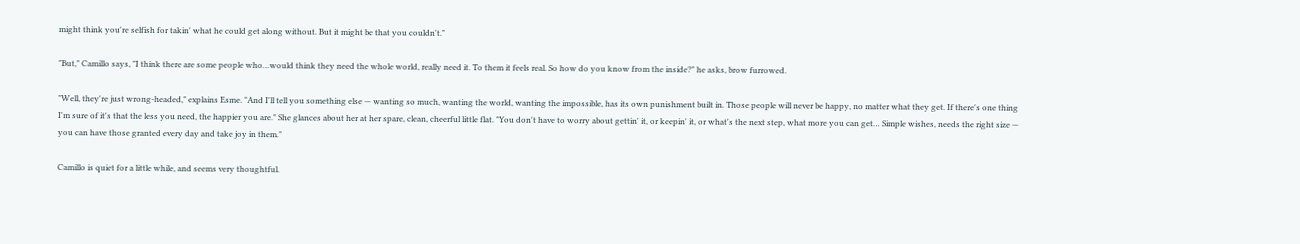might think you're selfish for takin' what he could get along without. But it might be that you couldn't."

"But," Camillo says, "I think there are some people who…would think they need the whole world, really need it. To them it feels real. So how do you know from the inside?" he asks, brow furrowed.

"Well, they're just wrong-headed," explains Esme. "And I'll tell you something else — wanting so much, wanting the world, wanting the impossible, has its own punishment built in. Those people will never be happy, no matter what they get. If there's one thing I'm sure of it's that the less you need, the happier you are." She glances about her at her spare, clean, cheerful little flat. "You don't have to worry about gettin' it, or keepin' it, or what's the next step, what more you can get… Simple wishes, needs the right size — you can have those granted every day and take joy in them."

Camillo is quiet for a little while, and seems very thoughtful.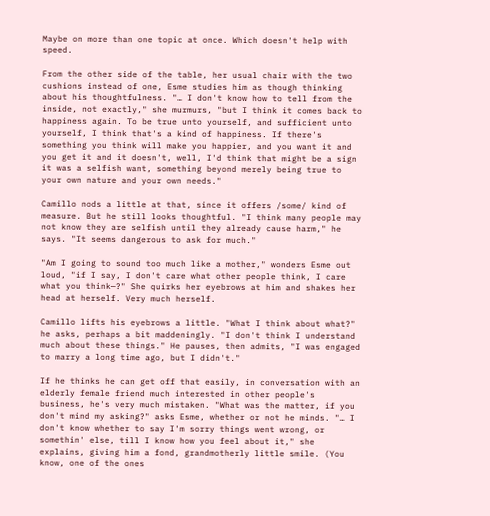Maybe on more than one topic at once. Which doesn't help with speed.

From the other side of the table, her usual chair with the two cushions instead of one, Esme studies him as though thinking about his thoughtfulness. "… I don't know how to tell from the inside, not exactly," she murmurs, "but I think it comes back to happiness again. To be true unto yourself, and sufficient unto yourself, I think that's a kind of happiness. If there's something you think will make you happier, and you want it and you get it and it doesn't, well, I'd think that might be a sign it was a selfish want, something beyond merely being true to your own nature and your own needs."

Camillo nods a little at that, since it offers /some/ kind of measure. But he still looks thoughtful. "I think many people may not know they are selfish until they already cause harm," he says. "It seems dangerous to ask for much."

"Am I going to sound too much like a mother," wonders Esme out loud, "if I say, I don't care what other people think, I care what you think—?" She quirks her eyebrows at him and shakes her head at herself. Very much herself.

Camillo lifts his eyebrows a little. "What I think about what?" he asks, perhaps a bit maddeningly. "I don't think I understand much about these things." He pauses, then admits, "I was engaged to marry a long time ago, but I didn't."

If he thinks he can get off that easily, in conversation with an elderly female friend much interested in other people's business, he's very much mistaken. "What was the matter, if you don't mind my asking?" asks Esme, whether or not he minds. "… I don't know whether to say I'm sorry things went wrong, or somethin' else, till I know how you feel about it," she explains, giving him a fond, grandmotherly little smile. (You know, one of the ones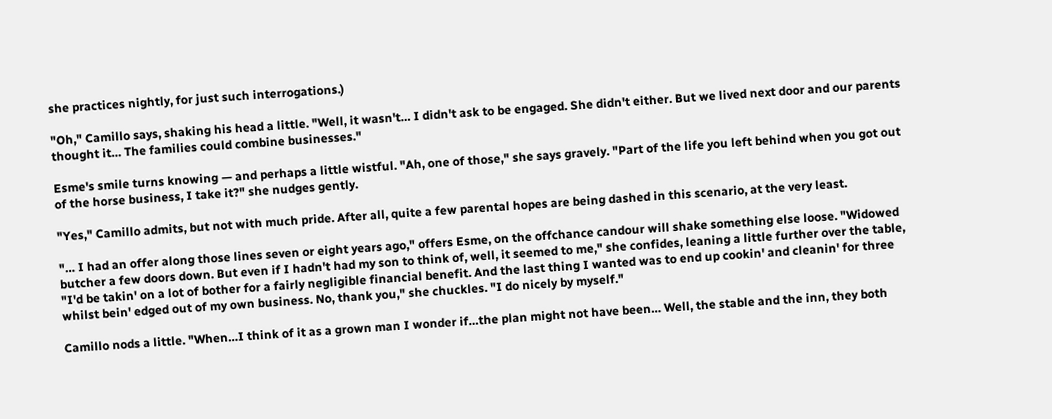she practices nightly, for just such interrogations.)

"Oh," Camillo says, shaking his head a little. "Well, it wasn't… I didn't ask to be engaged. She didn't either. But we lived next door and our parents thought it… The families could combine businesses."

Esme's smile turns knowing — and perhaps a little wistful. "Ah, one of those," she says gravely. "Part of the life you left behind when you got out of the horse business, I take it?" she nudges gently.

"Yes," Camillo admits, but not with much pride. After all, quite a few parental hopes are being dashed in this scenario, at the very least.

"… I had an offer along those lines seven or eight years ago," offers Esme, on the offchance candour will shake something else loose. "Widowed butcher a few doors down. But even if I hadn't had my son to think of, well, it seemed to me," she confides, leaning a little further over the table, "I'd be takin' on a lot of bother for a fairly negligible financial benefit. And the last thing I wanted was to end up cookin' and cleanin' for three whilst bein' edged out of my own business. No, thank you," she chuckles. "I do nicely by myself."

Camillo nods a little. "When…I think of it as a grown man I wonder if…the plan might not have been… Well, the stable and the inn, they both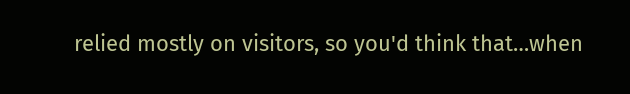relied mostly on visitors, so you'd think that…when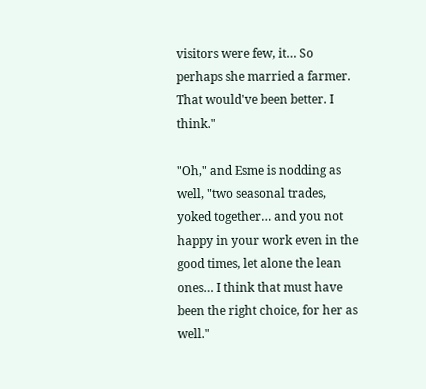visitors were few, it… So perhaps she married a farmer. That would've been better. I think."

"Oh," and Esme is nodding as well, "two seasonal trades, yoked together… and you not happy in your work even in the good times, let alone the lean ones… I think that must have been the right choice, for her as well."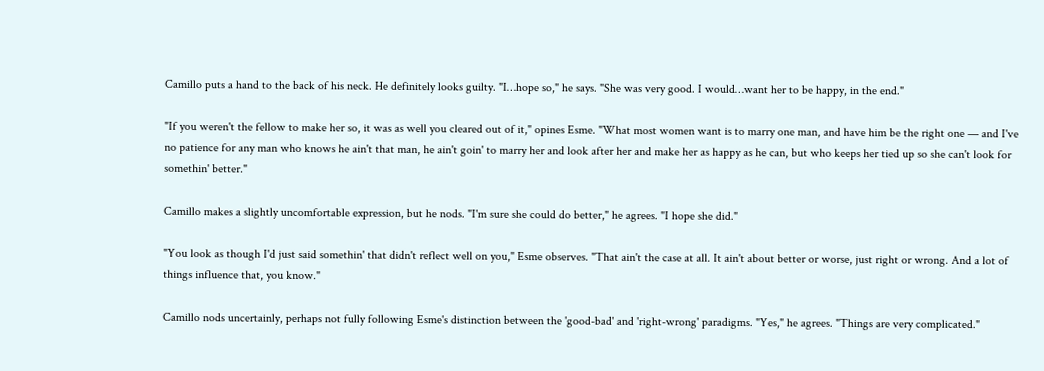Camillo puts a hand to the back of his neck. He definitely looks guilty. "I…hope so," he says. "She was very good. I would…want her to be happy, in the end."

"If you weren't the fellow to make her so, it was as well you cleared out of it," opines Esme. "What most women want is to marry one man, and have him be the right one — and I've no patience for any man who knows he ain't that man, he ain't goin' to marry her and look after her and make her as happy as he can, but who keeps her tied up so she can't look for somethin' better."

Camillo makes a slightly uncomfortable expression, but he nods. "I'm sure she could do better," he agrees. "I hope she did."

"You look as though I'd just said somethin' that didn't reflect well on you," Esme observes. "That ain't the case at all. It ain't about better or worse, just right or wrong. And a lot of things influence that, you know."

Camillo nods uncertainly, perhaps not fully following Esme's distinction between the 'good-bad' and 'right-wrong' paradigms. "Yes," he agrees. "Things are very complicated."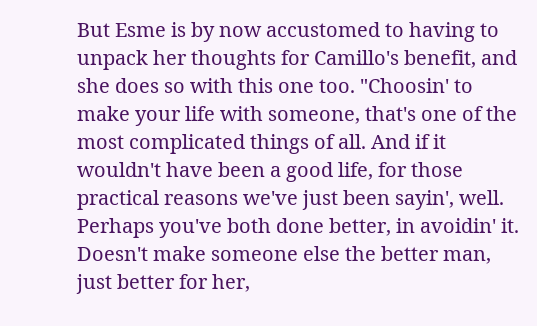But Esme is by now accustomed to having to unpack her thoughts for Camillo's benefit, and she does so with this one too. "Choosin' to make your life with someone, that's one of the most complicated things of all. And if it wouldn't have been a good life, for those practical reasons we've just been sayin', well. Perhaps you've both done better, in avoidin' it. Doesn't make someone else the better man, just better for her,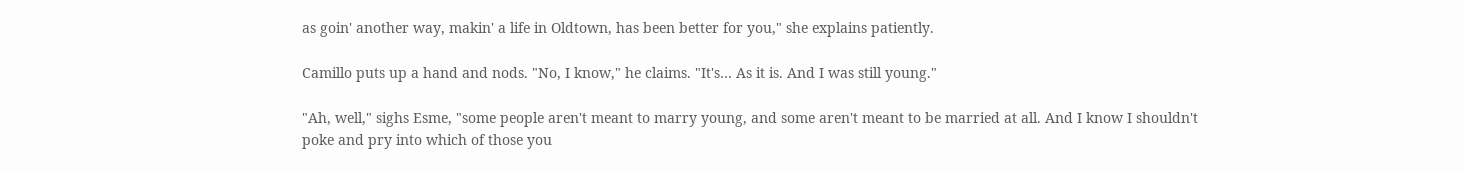as goin' another way, makin' a life in Oldtown, has been better for you," she explains patiently.

Camillo puts up a hand and nods. "No, I know," he claims. "It's… As it is. And I was still young."

"Ah, well," sighs Esme, "some people aren't meant to marry young, and some aren't meant to be married at all. And I know I shouldn't poke and pry into which of those you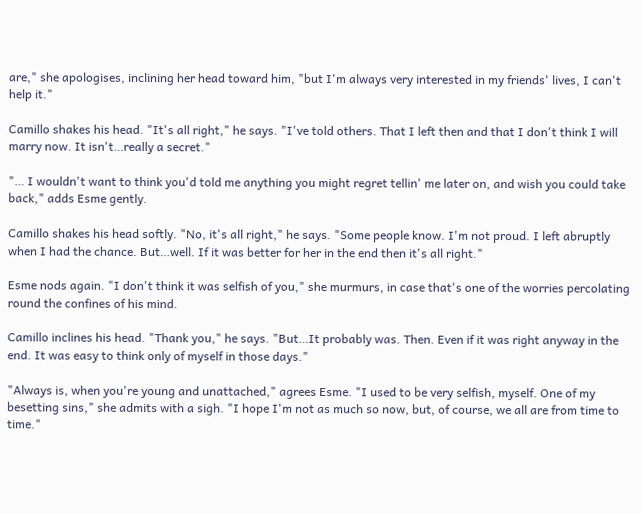are," she apologises, inclining her head toward him, "but I'm always very interested in my friends' lives, I can't help it."

Camillo shakes his head. "It's all right," he says. "I've told others. That I left then and that I don't think I will marry now. It isn't…really a secret."

"… I wouldn't want to think you'd told me anything you might regret tellin' me later on, and wish you could take back," adds Esme gently.

Camillo shakes his head softly. "No, it's all right," he says. "Some people know. I'm not proud. I left abruptly when I had the chance. But…well. If it was better for her in the end then it's all right."

Esme nods again. "I don't think it was selfish of you," she murmurs, in case that's one of the worries percolating round the confines of his mind.

Camillo inclines his head. "Thank you," he says. "But…It probably was. Then. Even if it was right anyway in the end. It was easy to think only of myself in those days."

"Always is, when you're young and unattached," agrees Esme. "I used to be very selfish, myself. One of my besetting sins," she admits with a sigh. "I hope I'm not as much so now, but, of course, we all are from time to time."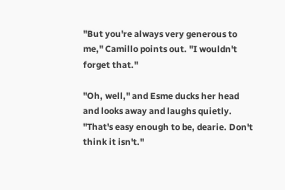"But you're always very generous to me," Camillo points out. "I wouldn't forget that."

"Oh, well," and Esme ducks her head and looks away and laughs quietly. "That's easy enough to be, dearie. Don't think it isn't."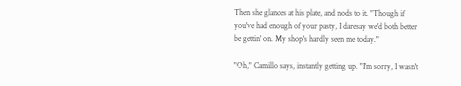Then she glances at his plate, and nods to it. "Though if you've had enough of your pasty, I daresay we'd both better be gettin' on. My shop's hardly seen me today."

"Oh," Camillo says, instantly getting up. "I'm sorry, I wasn't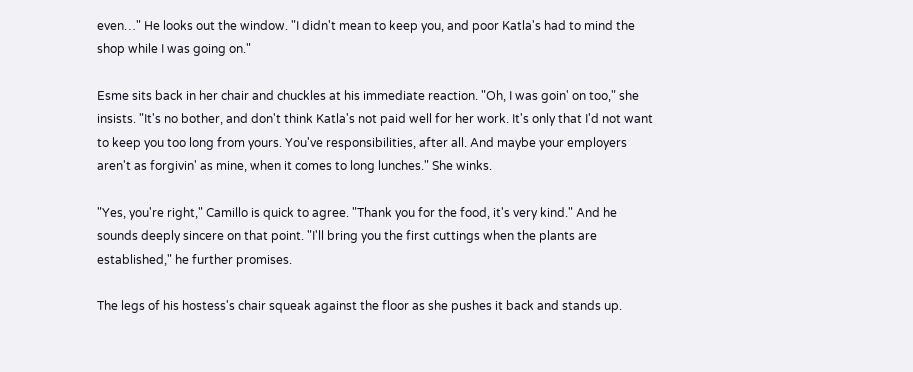even…" He looks out the window. "I didn't mean to keep you, and poor Katla's had to mind the shop while I was going on."

Esme sits back in her chair and chuckles at his immediate reaction. "Oh, I was goin' on too," she insists. "It's no bother, and don't think Katla's not paid well for her work. It's only that I'd not want to keep you too long from yours. You've responsibilities, after all. And maybe your employers aren't as forgivin' as mine, when it comes to long lunches." She winks.

"Yes, you're right," Camillo is quick to agree. "Thank you for the food, it's very kind." And he sounds deeply sincere on that point. "I'll bring you the first cuttings when the plants are established," he further promises.

The legs of his hostess's chair squeak against the floor as she pushes it back and stands up.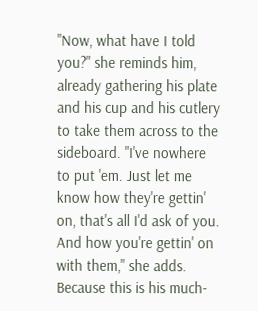"Now, what have I told you?" she reminds him, already gathering his plate and his cup and his cutlery to take them across to the sideboard. "I've nowhere to put 'em. Just let me know how they're gettin' on, that's all I'd ask of you. And how you're gettin' on with them," she adds. Because this is his much-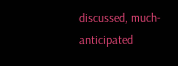discussed, much-anticipated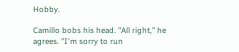Hobby.

Camillo bobs his head. "All right," he agrees. "I'm sorry to run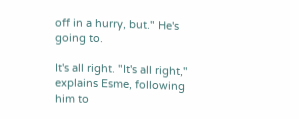off in a hurry, but." He's going to.

It's all right. "It's all right," explains Esme, following him to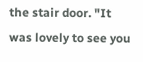the stair door. "It was lovely to see you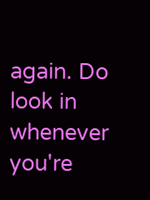again. Do look in whenever you're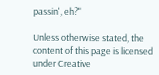passin', eh?"

Unless otherwise stated, the content of this page is licensed under Creative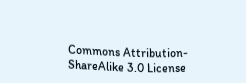Commons Attribution-ShareAlike 3.0 License